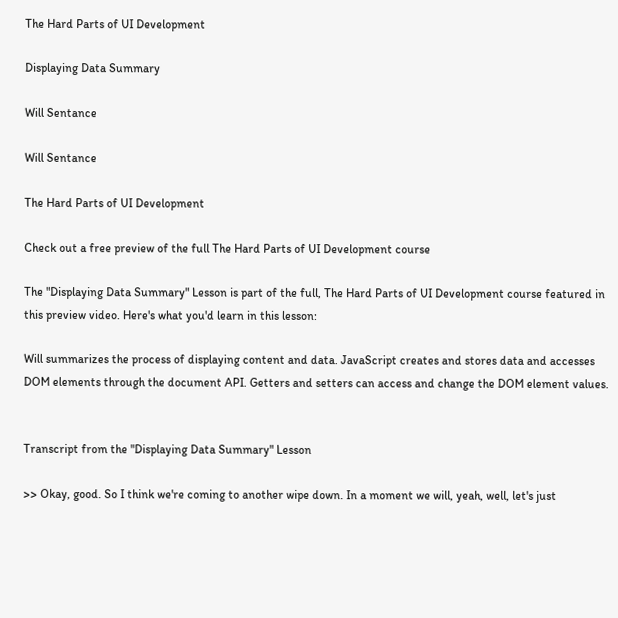The Hard Parts of UI Development

Displaying Data Summary

Will Sentance

Will Sentance

The Hard Parts of UI Development

Check out a free preview of the full The Hard Parts of UI Development course

The "Displaying Data Summary" Lesson is part of the full, The Hard Parts of UI Development course featured in this preview video. Here's what you'd learn in this lesson:

Will summarizes the process of displaying content and data. JavaScript creates and stores data and accesses DOM elements through the document API. Getters and setters can access and change the DOM element values.


Transcript from the "Displaying Data Summary" Lesson

>> Okay, good. So I think we're coming to another wipe down. In a moment we will, yeah, well, let's just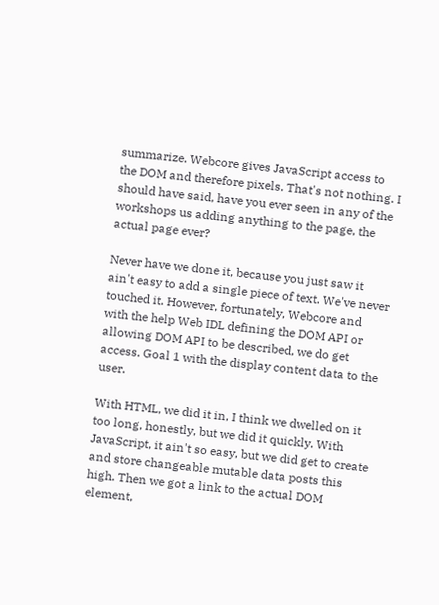summarize. Webcore gives JavaScript access to the DOM and therefore pixels. That's not nothing. I should have said, have you ever seen in any of the workshops us adding anything to the page, the actual page ever?

Never have we done it, because you just saw it ain't easy to add a single piece of text. We've never touched it. However, fortunately, Webcore and with the help Web IDL defining the DOM API or allowing DOM API to be described, we do get access. Goal 1 with the display content data to the user.

With HTML, we did it in, I think we dwelled on it too long, honestly, but we did it quickly. With JavaScript, it ain't so easy, but we did get to create and store changeable mutable data posts this high. Then we got a link to the actual DOM element,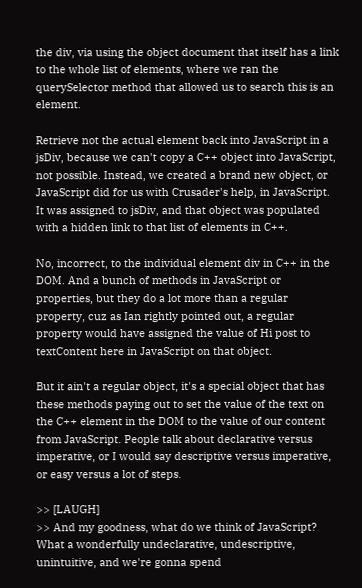the div, via using the object document that itself has a link to the whole list of elements, where we ran the querySelector method that allowed us to search this is an element.

Retrieve not the actual element back into JavaScript in a jsDiv, because we can't copy a C++ object into JavaScript, not possible. Instead, we created a brand new object, or JavaScript did for us with Crusader's help, in JavaScript. It was assigned to jsDiv, and that object was populated with a hidden link to that list of elements in C++.

No, incorrect, to the individual element div in C++ in the DOM. And a bunch of methods in JavaScript or properties, but they do a lot more than a regular property, cuz as Ian rightly pointed out, a regular property would have assigned the value of Hi post to textContent here in JavaScript on that object.

But it ain't a regular object, it's a special object that has these methods paying out to set the value of the text on the C++ element in the DOM to the value of our content from JavaScript. People talk about declarative versus imperative, or I would say descriptive versus imperative, or easy versus a lot of steps.

>> [LAUGH]
>> And my goodness, what do we think of JavaScript? What a wonderfully undeclarative, undescriptive, unintuitive, and we're gonna spend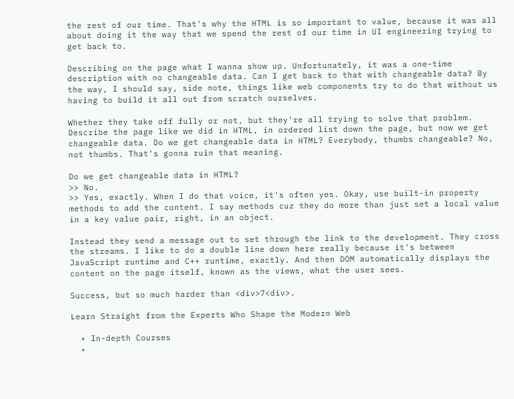the rest of our time. That's why the HTML is so important to value, because it was all about doing it the way that we spend the rest of our time in UI engineering trying to get back to.

Describing on the page what I wanna show up. Unfortunately, it was a one-time description with no changeable data. Can I get back to that with changeable data? By the way, I should say, side note, things like web components try to do that without us having to build it all out from scratch ourselves.

Whether they take off fully or not, but they're all trying to solve that problem. Describe the page like we did in HTML, in ordered list down the page, but now we get changeable data. Do we get changeable data in HTML? Everybody, thumbs changeable? No, not thumbs. That's gonna ruin that meaning.

Do we get changeable data in HTML?
>> No.
>> Yes, exactly. When I do that voice, it's often yes. Okay, use built-in property methods to add the content. I say methods cuz they do more than just set a local value in a key value pair, right, in an object.

Instead they send a message out to set through the link to the development. They cross the streams. I like to do a double line down here really because it's between JavaScript runtime and C++ runtime, exactly. And then DOM automatically displays the content on the page itself, known as the views, what the user sees.

Success, but so much harder than <div>7<div>.

Learn Straight from the Experts Who Shape the Modern Web

  • In-depth Courses
  •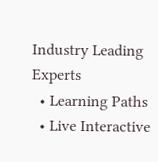Industry Leading Experts
  • Learning Paths
  • Live Interactive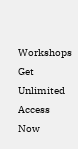Workshops
Get Unlimited Access Now